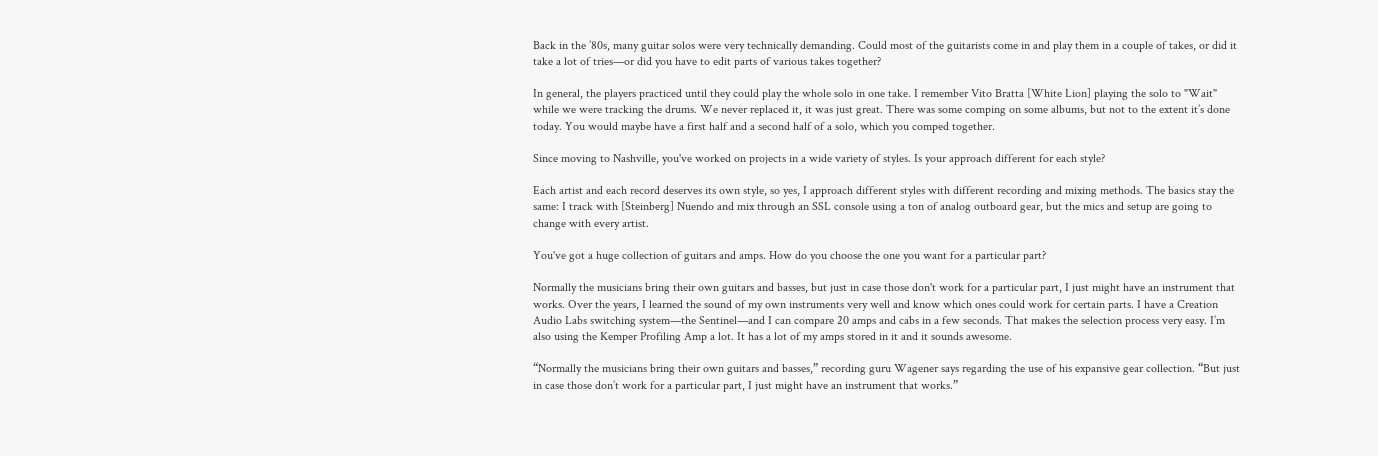Back in the ’80s, many guitar solos were very technically demanding. Could most of the guitarists come in and play them in a couple of takes, or did it take a lot of tries—or did you have to edit parts of various takes together?

In general, the players practiced until they could play the whole solo in one take. I remember Vito Bratta [White Lion] playing the solo to "Wait" while we were tracking the drums. We never replaced it, it was just great. There was some comping on some albums, but not to the extent it’s done today. You would maybe have a first half and a second half of a solo, which you comped together.

Since moving to Nashville, you've worked on projects in a wide variety of styles. Is your approach different for each style?

Each artist and each record deserves its own style, so yes, I approach different styles with different recording and mixing methods. The basics stay the same: I track with [Steinberg] Nuendo and mix through an SSL console using a ton of analog outboard gear, but the mics and setup are going to change with every artist.

You've got a huge collection of guitars and amps. How do you choose the one you want for a particular part?

Normally the musicians bring their own guitars and basses, but just in case those don't work for a particular part, I just might have an instrument that works. Over the years, I learned the sound of my own instruments very well and know which ones could work for certain parts. I have a Creation Audio Labs switching system—the Sentinel—and I can compare 20 amps and cabs in a few seconds. That makes the selection process very easy. I’m also using the Kemper Profiling Amp a lot. It has a lot of my amps stored in it and it sounds awesome.

“Normally the musicians bring their own guitars and basses,” recording guru Wagener says regarding the use of his expansive gear collection. “But just in case those don’t work for a particular part, I just might have an instrument that works.”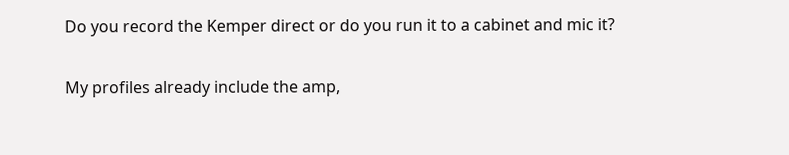Do you record the Kemper direct or do you run it to a cabinet and mic it?

My profiles already include the amp,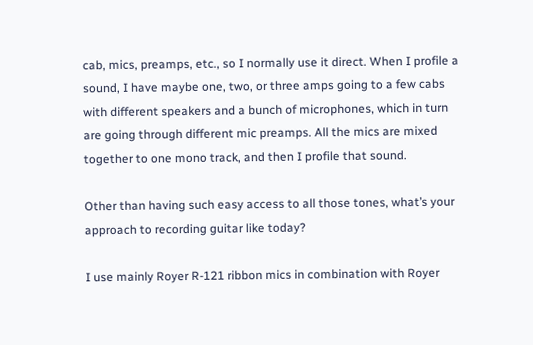cab, mics, preamps, etc., so I normally use it direct. When I profile a sound, I have maybe one, two, or three amps going to a few cabs with different speakers and a bunch of microphones, which in turn are going through different mic preamps. All the mics are mixed together to one mono track, and then I profile that sound.

Other than having such easy access to all those tones, what’s your approach to recording guitar like today?

I use mainly Royer R-121 ribbon mics in combination with Royer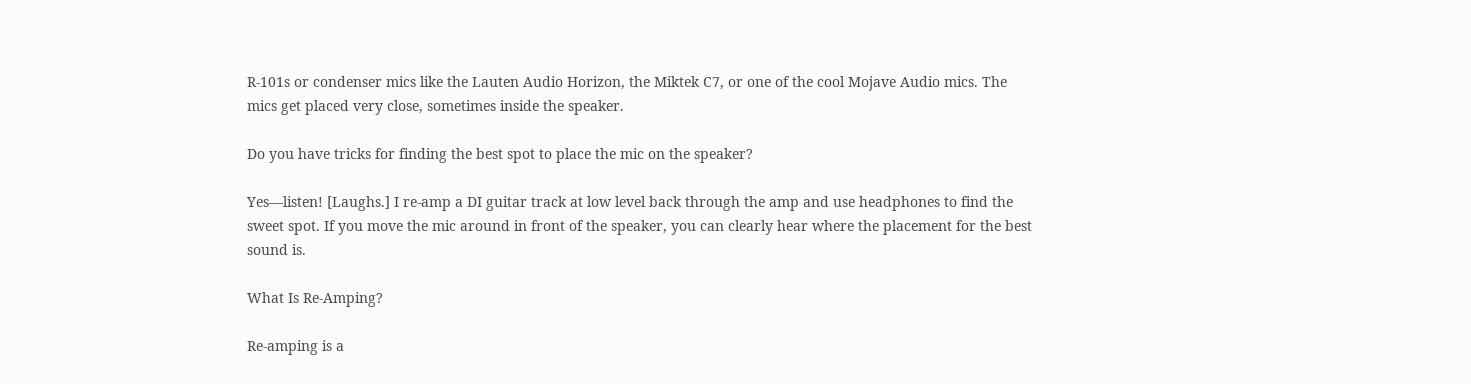R-101s or condenser mics like the Lauten Audio Horizon, the Miktek C7, or one of the cool Mojave Audio mics. The mics get placed very close, sometimes inside the speaker.

Do you have tricks for finding the best spot to place the mic on the speaker?

Yes—listen! [Laughs.] I re-amp a DI guitar track at low level back through the amp and use headphones to find the sweet spot. If you move the mic around in front of the speaker, you can clearly hear where the placement for the best sound is.

What Is Re-Amping?

Re-amping is a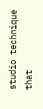studio technique that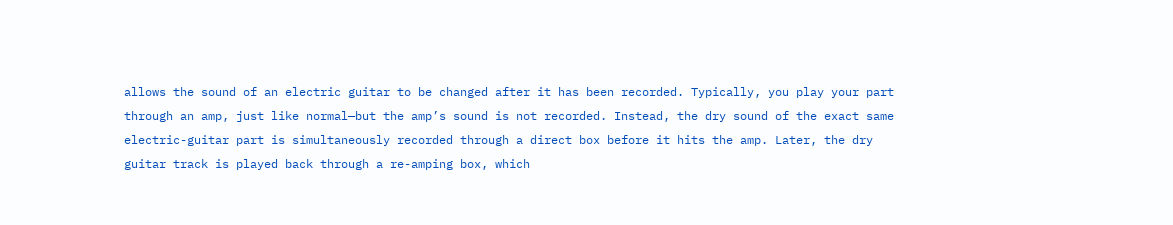allows the sound of an electric guitar to be changed after it has been recorded. Typically, you play your part through an amp, just like normal—but the amp’s sound is not recorded. Instead, the dry sound of the exact same electric-guitar part is simultaneously recorded through a direct box before it hits the amp. Later, the dry guitar track is played back through a re-amping box, which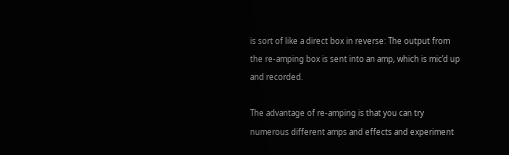is sort of like a direct box in reverse: The output from the re-amping box is sent into an amp, which is mic’d up and recorded.

The advantage of re-amping is that you can try numerous different amps and effects and experiment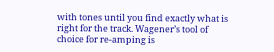with tones until you find exactly what is right for the track. Wagener’s tool of choice for re-amping is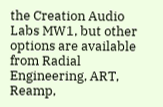the Creation Audio Labs MW1, but other options are available from Radial Engineering, ART, Reamp,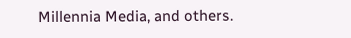Millennia Media, and others.